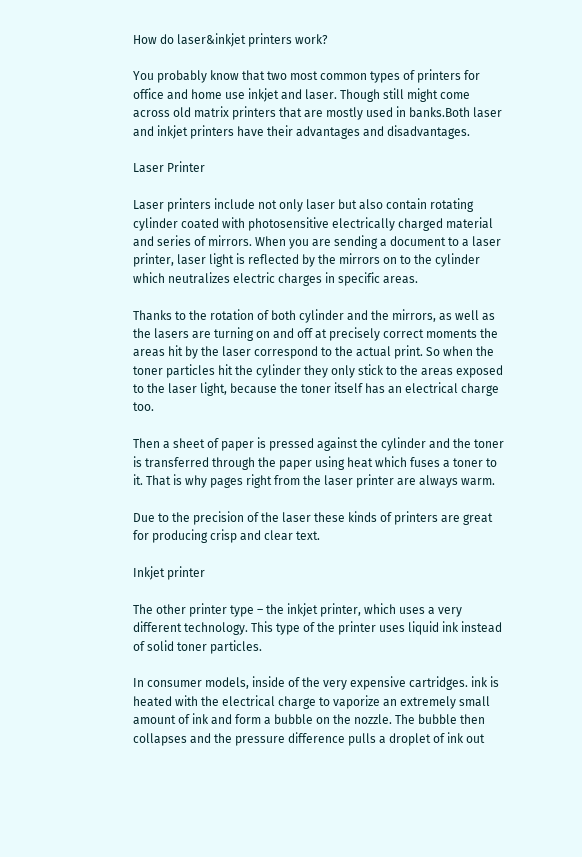How do laser&inkjet printers work?

You probably know that two most common types of printers for office and home use inkjet and laser. Though still might come across old matrix printers that are mostly used in banks.Both laser and inkjet printers have their advantages and disadvantages.

Laser Printer

Laser printers include not only laser but also contain rotating cylinder coated with photosensitive electrically charged material and series of mirrors. When you are sending a document to a laser printer, laser light is reflected by the mirrors on to the cylinder which neutralizes electric charges in specific areas.

Thanks to the rotation of both cylinder and the mirrors, as well as the lasers are turning on and off at precisely correct moments the areas hit by the laser correspond to the actual print. So when the toner particles hit the cylinder they only stick to the areas exposed to the laser light, because the toner itself has an electrical charge too.

Then a sheet of paper is pressed against the cylinder and the toner is transferred through the paper using heat which fuses a toner to it. That is why pages right from the laser printer are always warm.

Due to the precision of the laser these kinds of printers are great for producing crisp and clear text.

Inkjet printer

The other printer type – the inkjet printer, which uses a very different technology. This type of the printer uses liquid ink instead of solid toner particles.

In consumer models, inside of the very expensive cartridges. ink is heated with the electrical charge to vaporize an extremely small amount of ink and form a bubble on the nozzle. The bubble then collapses and the pressure difference pulls a droplet of ink out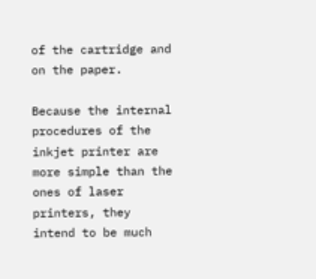of the cartridge and on the paper.

Because the internal procedures of the inkjet printer are more simple than the ones of laser printers, they intend to be much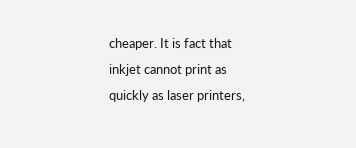cheaper. It is fact that inkjet cannot print as quickly as laser printers,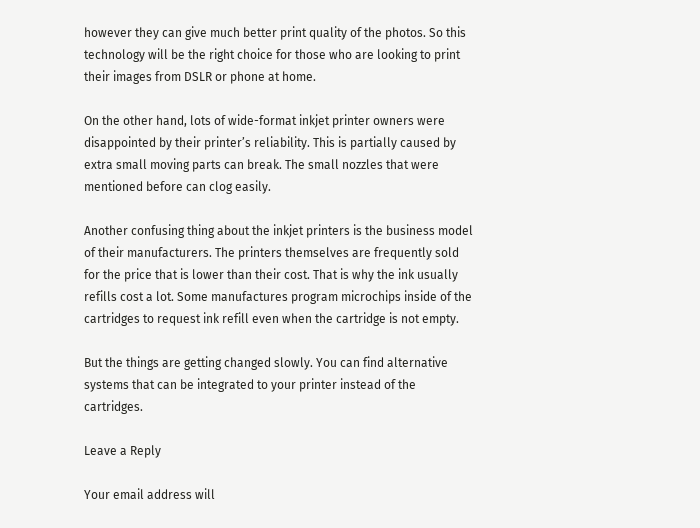however they can give much better print quality of the photos. So this technology will be the right choice for those who are looking to print their images from DSLR or phone at home.

On the other hand, lots of wide-format inkjet printer owners were disappointed by their printer’s reliability. This is partially caused by extra small moving parts can break. The small nozzles that were mentioned before can clog easily.

Another confusing thing about the inkjet printers is the business model of their manufacturers. The printers themselves are frequently sold for the price that is lower than their cost. That is why the ink usually refills cost a lot. Some manufactures program microchips inside of the cartridges to request ink refill even when the cartridge is not empty.

But the things are getting changed slowly. You can find alternative systems that can be integrated to your printer instead of the cartridges.

Leave a Reply

Your email address will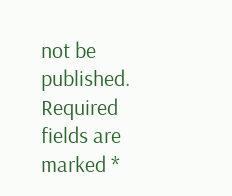not be published. Required fields are marked *